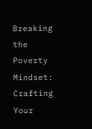Breaking the Poverty Mindset: Crafting Your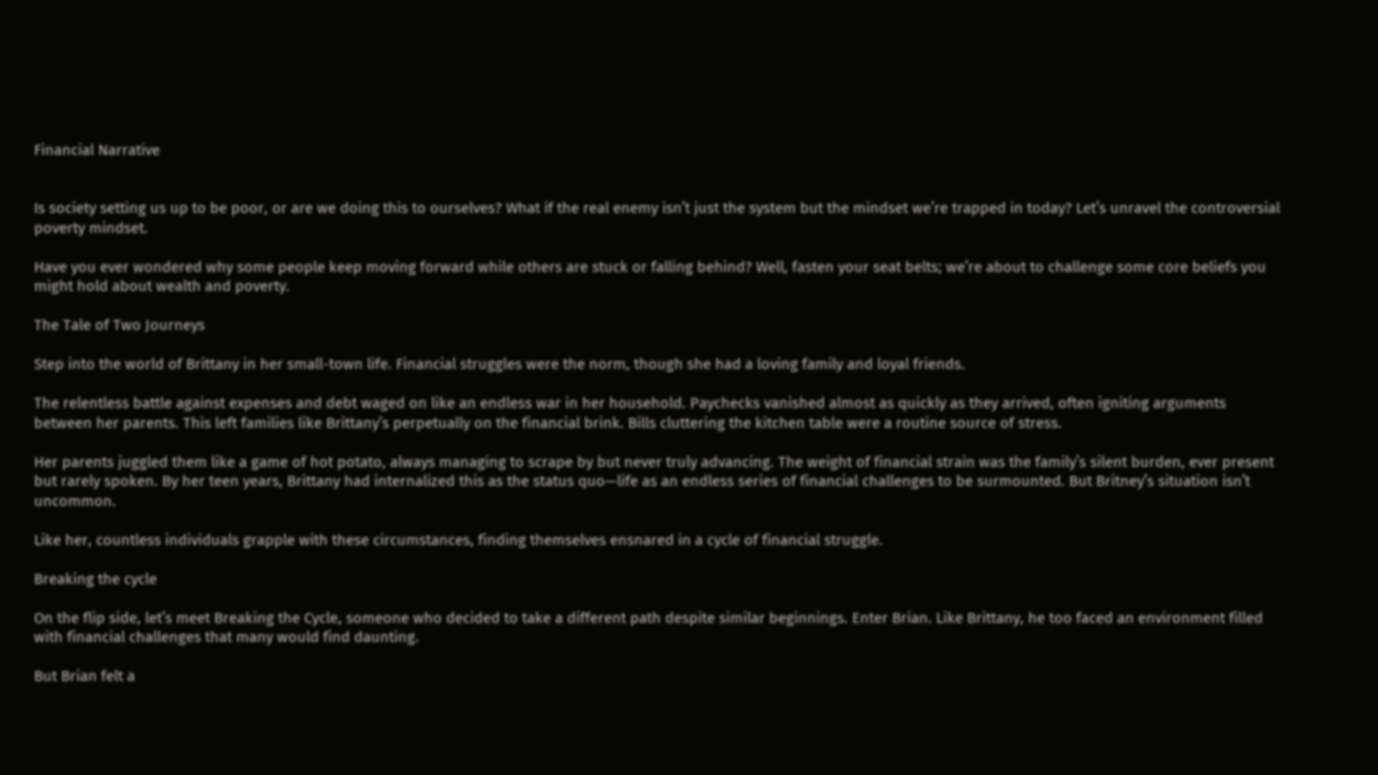Financial Narrative


Is society setting us up to be poor, or are we doing this to ourselves? What if the real enemy isn’t just the system but the mindset we’re trapped in today? Let’s unravel the controversial poverty mindset.

Have you ever wondered why some people keep moving forward while others are stuck or falling behind? Well, fasten your seat belts; we’re about to challenge some core beliefs you might hold about wealth and poverty.

The Tale of Two Journeys

Step into the world of Brittany in her small-town life. Financial struggles were the norm, though she had a loving family and loyal friends.

The relentless battle against expenses and debt waged on like an endless war in her household. Paychecks vanished almost as quickly as they arrived, often igniting arguments between her parents. This left families like Brittany’s perpetually on the financial brink. Bills cluttering the kitchen table were a routine source of stress.

Her parents juggled them like a game of hot potato, always managing to scrape by but never truly advancing. The weight of financial strain was the family’s silent burden, ever present but rarely spoken. By her teen years, Brittany had internalized this as the status quo—life as an endless series of financial challenges to be surmounted. But Britney’s situation isn’t uncommon.

Like her, countless individuals grapple with these circumstances, finding themselves ensnared in a cycle of financial struggle.

Breaking the cycle

On the flip side, let’s meet Breaking the Cycle, someone who decided to take a different path despite similar beginnings. Enter Brian. Like Brittany, he too faced an environment filled with financial challenges that many would find daunting.

But Brian felt a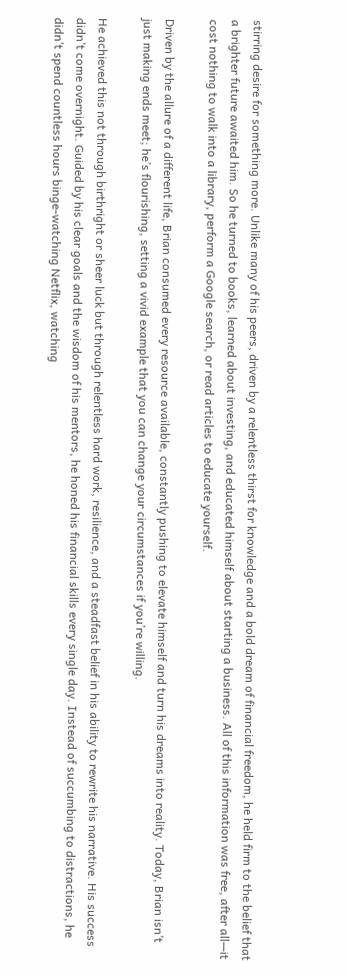stirring desire for something more. Unlike many of his peers, driven by a relentless thirst for knowledge and a bold dream of financial freedom, he held firm to the belief that a brighter future awaited him. So he turned to books, learned about investing, and educated himself about starting a business. All of this information was free, after all—it cost nothing to walk into a library, perform a Google search, or read articles to educate yourself.

Driven by the allure of a different life, Brian consumed every resource available, constantly pushing to elevate himself and turn his dreams into reality. Today, Brian isn’t just making ends meet; he’s flourishing, setting a vivid example that you can change your circumstances if you’re willing.

He achieved this not through birthright or sheer luck but through relentless hard work, resilience, and a steadfast belief in his ability to rewrite his narrative. His success didn’t come overnight. Guided by his clear goals and the wisdom of his mentors, he honed his financial skills every single day. Instead of succumbing to distractions, he didn’t spend countless hours binge-watching Netflix, watching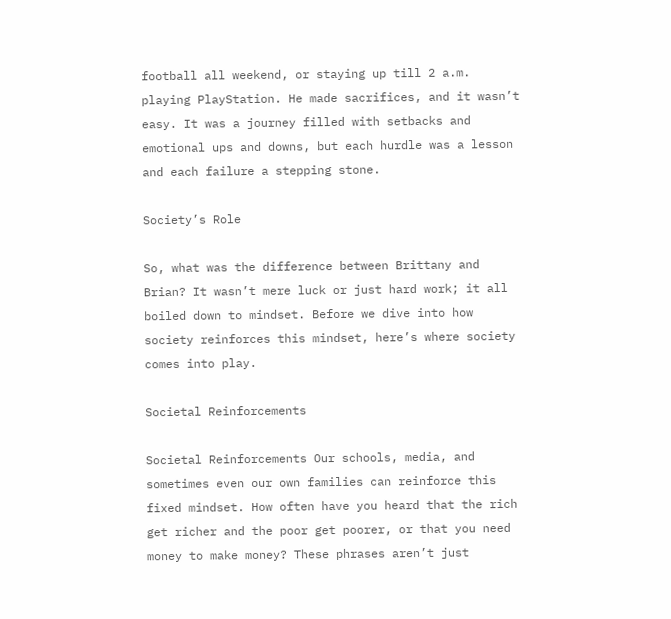football all weekend, or staying up till 2 a.m. playing PlayStation. He made sacrifices, and it wasn’t easy. It was a journey filled with setbacks and emotional ups and downs, but each hurdle was a lesson and each failure a stepping stone.

Society’s Role

So, what was the difference between Brittany and Brian? It wasn’t mere luck or just hard work; it all boiled down to mindset. Before we dive into how society reinforces this mindset, here’s where society comes into play.

Societal Reinforcements

Societal Reinforcements Our schools, media, and sometimes even our own families can reinforce this fixed mindset. How often have you heard that the rich get richer and the poor get poorer, or that you need money to make money? These phrases aren’t just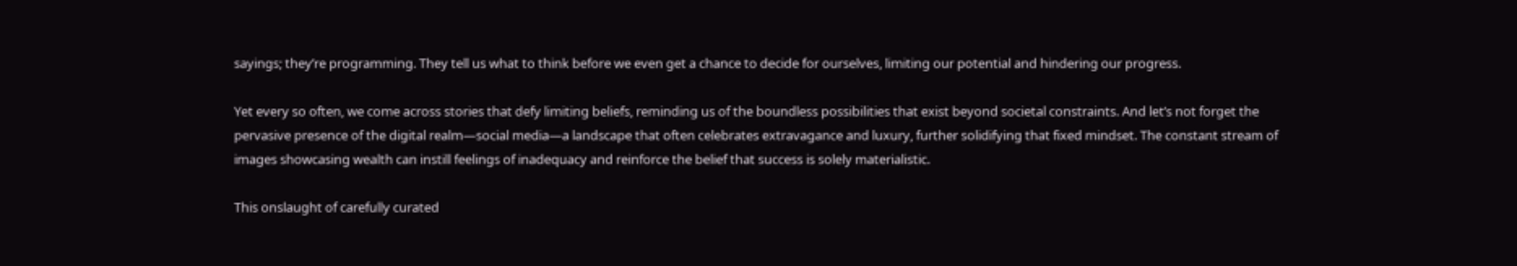sayings; they’re programming. They tell us what to think before we even get a chance to decide for ourselves, limiting our potential and hindering our progress.

Yet every so often, we come across stories that defy limiting beliefs, reminding us of the boundless possibilities that exist beyond societal constraints. And let’s not forget the pervasive presence of the digital realm—social media—a landscape that often celebrates extravagance and luxury, further solidifying that fixed mindset. The constant stream of images showcasing wealth can instill feelings of inadequacy and reinforce the belief that success is solely materialistic.

This onslaught of carefully curated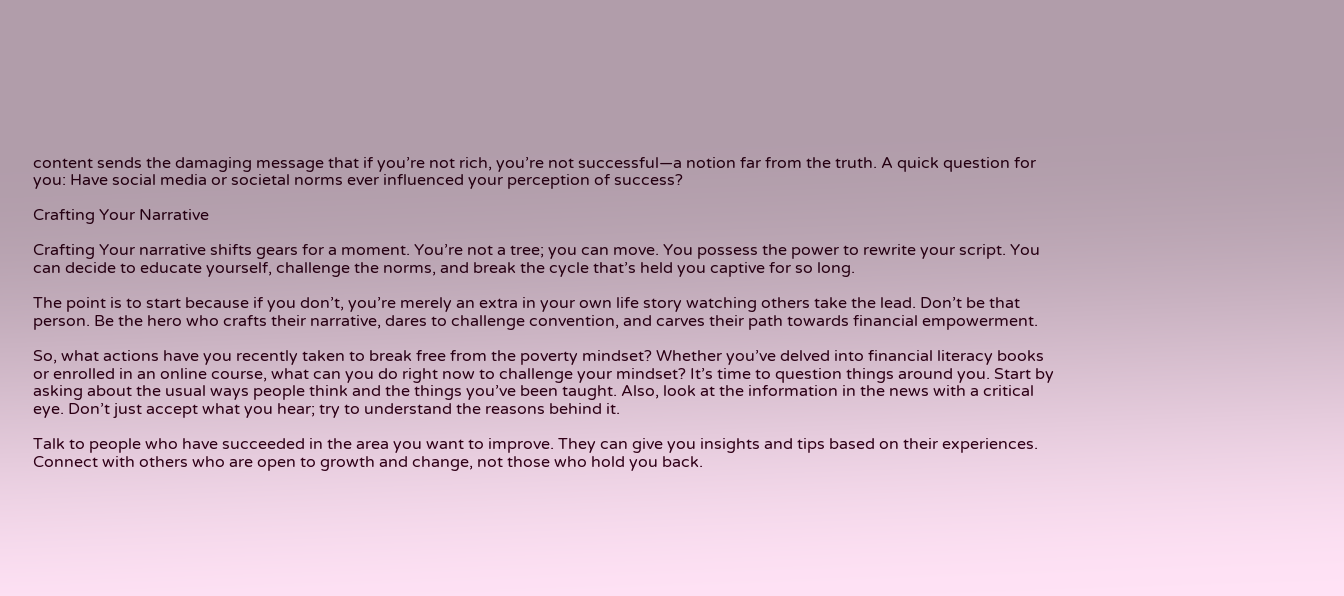content sends the damaging message that if you’re not rich, you’re not successful—a notion far from the truth. A quick question for you: Have social media or societal norms ever influenced your perception of success?

Crafting Your Narrative

Crafting Your narrative shifts gears for a moment. You’re not a tree; you can move. You possess the power to rewrite your script. You can decide to educate yourself, challenge the norms, and break the cycle that’s held you captive for so long.

The point is to start because if you don’t, you’re merely an extra in your own life story watching others take the lead. Don’t be that person. Be the hero who crafts their narrative, dares to challenge convention, and carves their path towards financial empowerment.

So, what actions have you recently taken to break free from the poverty mindset? Whether you’ve delved into financial literacy books or enrolled in an online course, what can you do right now to challenge your mindset? It’s time to question things around you. Start by asking about the usual ways people think and the things you’ve been taught. Also, look at the information in the news with a critical eye. Don’t just accept what you hear; try to understand the reasons behind it.

Talk to people who have succeeded in the area you want to improve. They can give you insights and tips based on their experiences. Connect with others who are open to growth and change, not those who hold you back.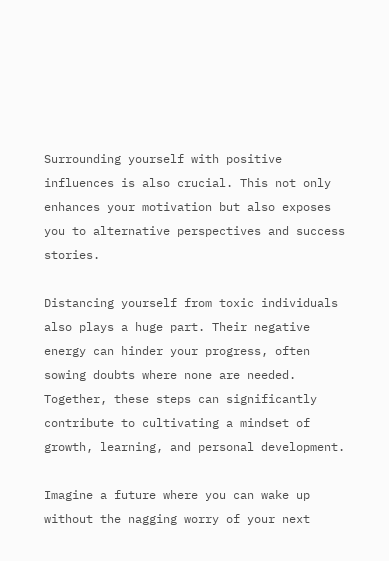Surrounding yourself with positive influences is also crucial. This not only enhances your motivation but also exposes you to alternative perspectives and success stories.

Distancing yourself from toxic individuals also plays a huge part. Their negative energy can hinder your progress, often sowing doubts where none are needed. Together, these steps can significantly contribute to cultivating a mindset of growth, learning, and personal development.

Imagine a future where you can wake up without the nagging worry of your next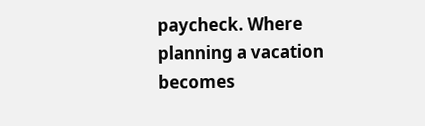paycheck. Where planning a vacation becomes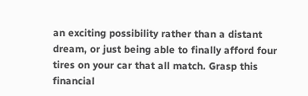an exciting possibility rather than a distant dream, or just being able to finally afford four tires on your car that all match. Grasp this financial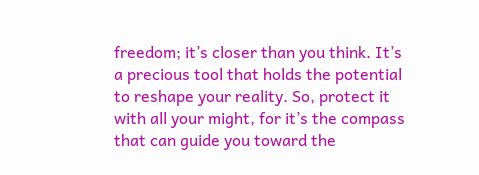freedom; it’s closer than you think. It’s a precious tool that holds the potential to reshape your reality. So, protect it with all your might, for it’s the compass that can guide you toward the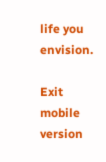life you envision.

Exit mobile version